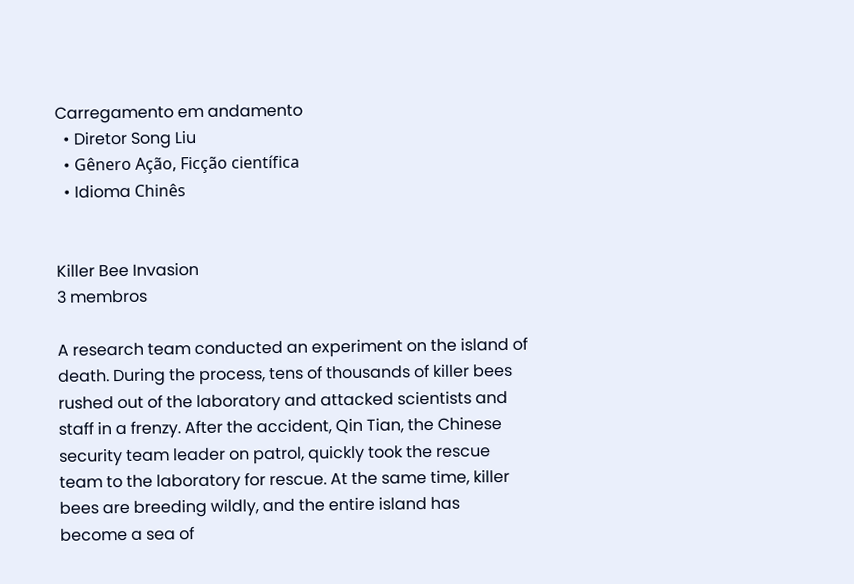Carregamento em andamento
  • Diretor Song Liu
  • Gênero Ação, Ficção científica
  • Idioma Chinês


Killer Bee Invasion
3 membros

A research team conducted an experiment on the island of death. During the process, tens of thousands of killer bees rushed out of the laboratory and attacked scientists and staff in a frenzy. After the accident, Qin Tian, the Chinese security team leader on patrol, quickly took the rescue team to the laboratory for rescue. At the same time, killer bees are breeding wildly, and the entire island has become a sea of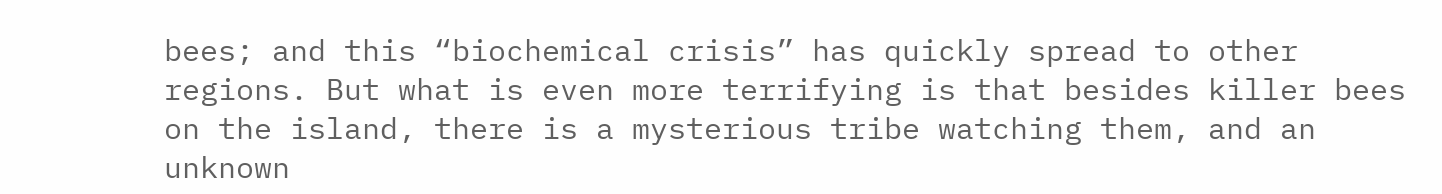bees; and this “biochemical crisis” has quickly spread to other regions. But what is even more terrifying is that besides killer bees on the island, there is a mysterious tribe watching them, and an unknown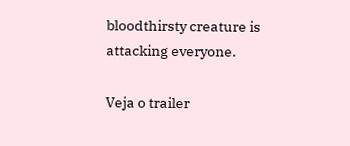bloodthirsty creature is attacking everyone.

Veja o trailer